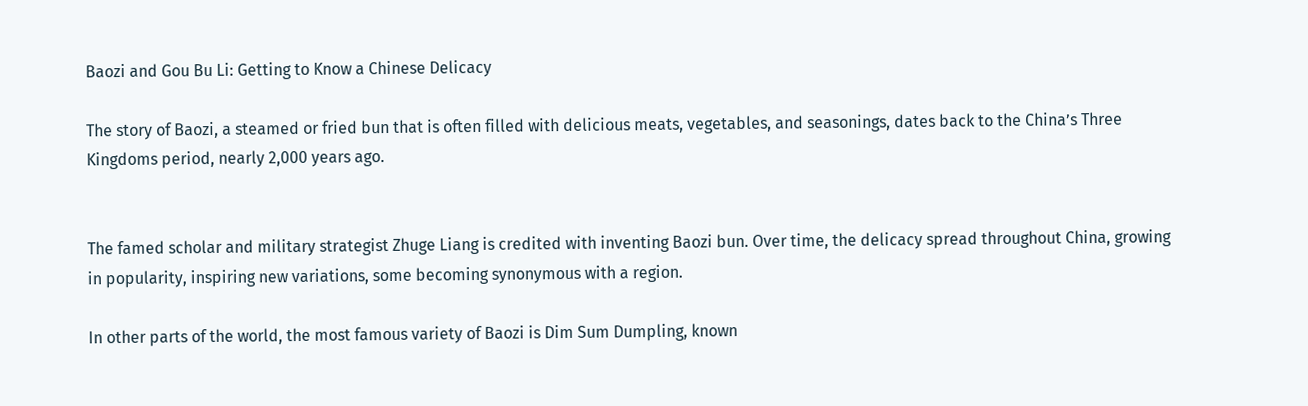Baozi and Gou Bu Li: Getting to Know a Chinese Delicacy

The story of Baozi, a steamed or fried bun that is often filled with delicious meats, vegetables, and seasonings, dates back to the China’s Three Kingdoms period, nearly 2,000 years ago.


The famed scholar and military strategist Zhuge Liang is credited with inventing Baozi bun. Over time, the delicacy spread throughout China, growing in popularity, inspiring new variations, some becoming synonymous with a region.

In other parts of the world, the most famous variety of Baozi is Dim Sum Dumpling, known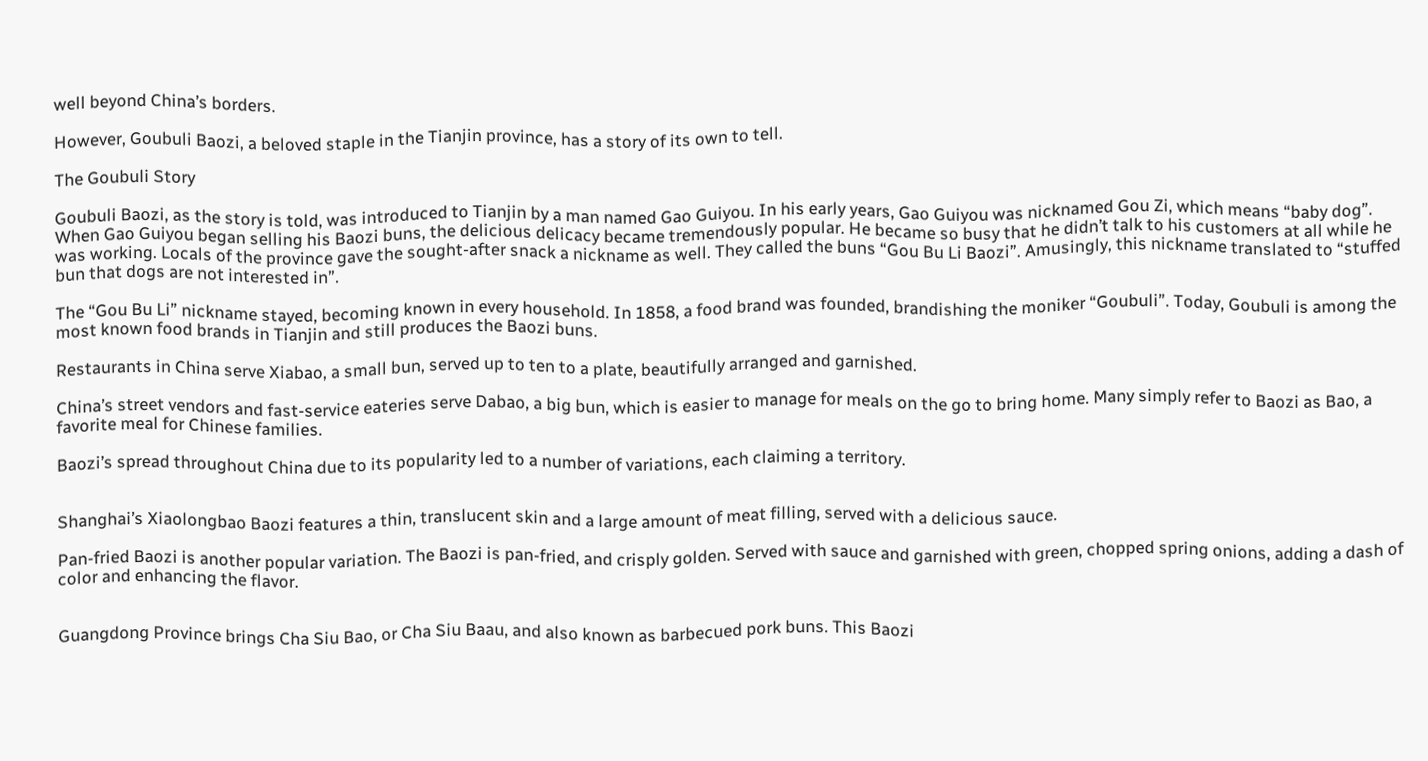well beyond China’s borders.

However, Goubuli Baozi, a beloved staple in the Tianjin province, has a story of its own to tell.

The Goubuli Story

Goubuli Baozi, as the story is told, was introduced to Tianjin by a man named Gao Guiyou. In his early years, Gao Guiyou was nicknamed Gou Zi, which means “baby dog”. When Gao Guiyou began selling his Baozi buns, the delicious delicacy became tremendously popular. He became so busy that he didn’t talk to his customers at all while he was working. Locals of the province gave the sought-after snack a nickname as well. They called the buns “Gou Bu Li Baozi”. Amusingly, this nickname translated to “stuffed bun that dogs are not interested in”.

The “Gou Bu Li” nickname stayed, becoming known in every household. In 1858, a food brand was founded, brandishing the moniker “Goubuli”. Today, Goubuli is among the most known food brands in Tianjin and still produces the Baozi buns.

Restaurants in China serve Xiabao, a small bun, served up to ten to a plate, beautifully arranged and garnished.

China’s street vendors and fast-service eateries serve Dabao, a big bun, which is easier to manage for meals on the go to bring home. Many simply refer to Baozi as Bao, a favorite meal for Chinese families.

Baozi’s spread throughout China due to its popularity led to a number of variations, each claiming a territory.


Shanghai’s Xiaolongbao Baozi features a thin, translucent skin and a large amount of meat filling, served with a delicious sauce.

Pan-fried Baozi is another popular variation. The Baozi is pan-fried, and crisply golden. Served with sauce and garnished with green, chopped spring onions, adding a dash of color and enhancing the flavor.


Guangdong Province brings Cha Siu Bao, or Cha Siu Baau, and also known as barbecued pork buns. This Baozi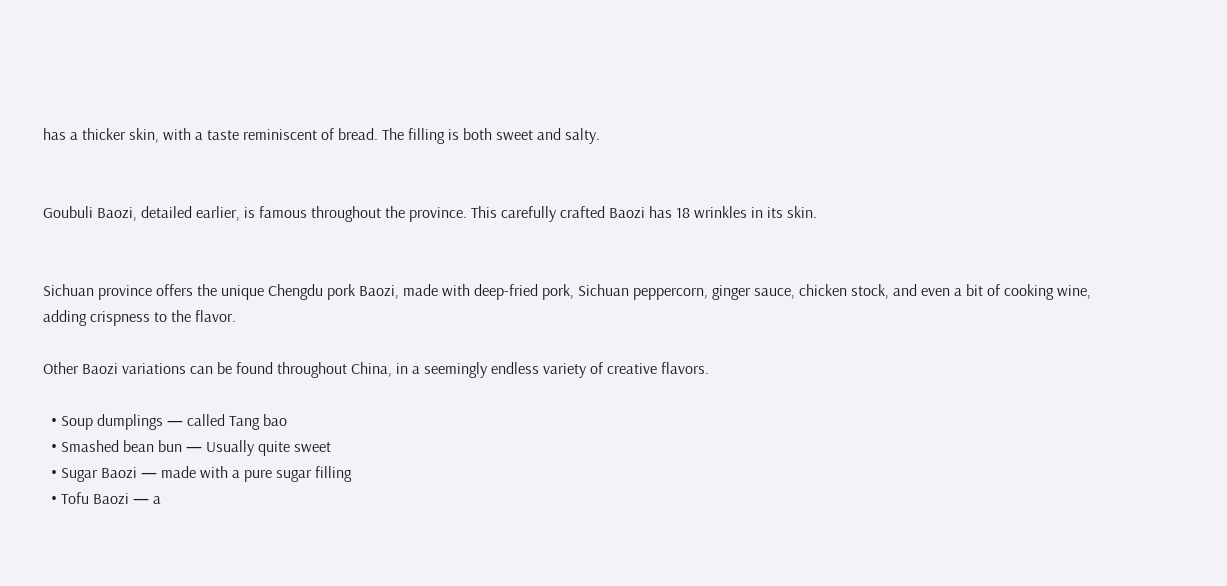has a thicker skin, with a taste reminiscent of bread. The filling is both sweet and salty.


Goubuli Baozi, detailed earlier, is famous throughout the province. This carefully crafted Baozi has 18 wrinkles in its skin.


Sichuan province offers the unique Chengdu pork Baozi, made with deep-fried pork, Sichuan peppercorn, ginger sauce, chicken stock, and even a bit of cooking wine, adding crispness to the flavor.

Other Baozi variations can be found throughout China, in a seemingly endless variety of creative flavors.

  • Soup dumplings — called Tang bao
  • Smashed bean bun — Usually quite sweet
  • Sugar Baozi — made with a pure sugar filling
  • Tofu Baozi — a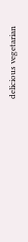delicious vegetarian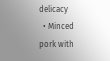delicacy
  • Minced pork with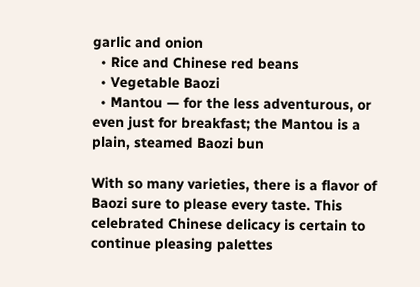garlic and onion
  • Rice and Chinese red beans
  • Vegetable Baozi
  • Mantou — for the less adventurous, or even just for breakfast; the Mantou is a plain, steamed Baozi bun

With so many varieties, there is a flavor of Baozi sure to please every taste. This celebrated Chinese delicacy is certain to continue pleasing palettes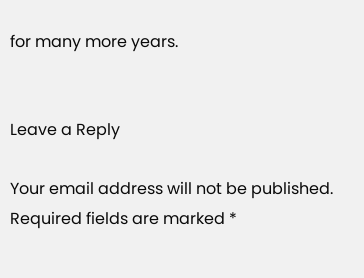for many more years.


Leave a Reply

Your email address will not be published. Required fields are marked *